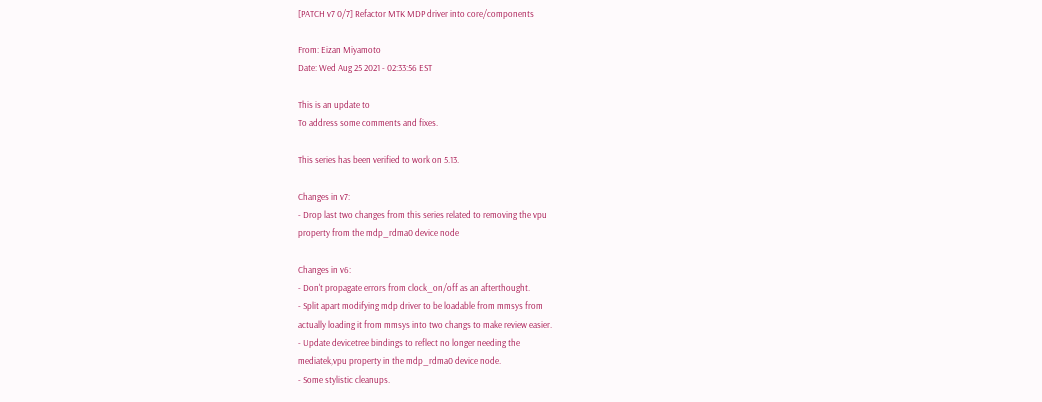[PATCH v7 0/7] Refactor MTK MDP driver into core/components

From: Eizan Miyamoto
Date: Wed Aug 25 2021 - 02:33:56 EST

This is an update to
To address some comments and fixes.

This series has been verified to work on 5.13.

Changes in v7:
- Drop last two changes from this series related to removing the vpu
property from the mdp_rdma0 device node

Changes in v6:
- Don't propagate errors from clock_on/off as an afterthought.
- Split apart modifying mdp driver to be loadable from mmsys from
actually loading it from mmsys into two changs to make review easier.
- Update devicetree bindings to reflect no longer needing the
mediatek,vpu property in the mdp_rdma0 device node.
- Some stylistic cleanups.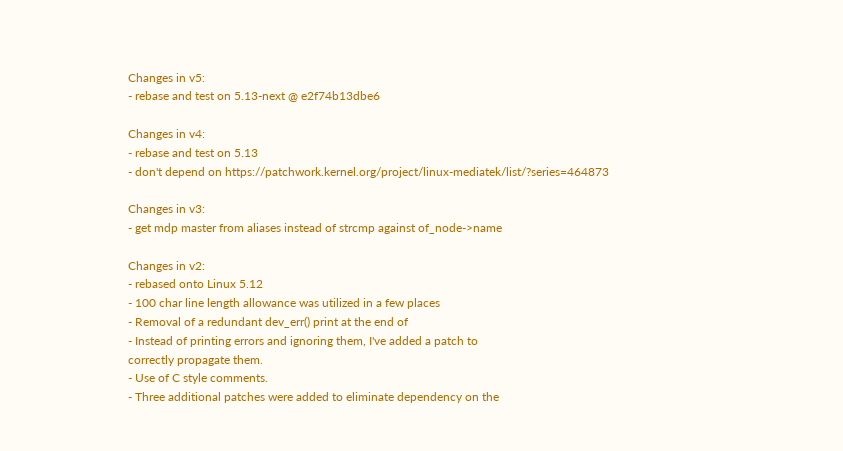Changes in v5:
- rebase and test on 5.13-next @ e2f74b13dbe6

Changes in v4:
- rebase and test on 5.13
- don't depend on https://patchwork.kernel.org/project/linux-mediatek/list/?series=464873

Changes in v3:
- get mdp master from aliases instead of strcmp against of_node->name

Changes in v2:
- rebased onto Linux 5.12
- 100 char line length allowance was utilized in a few places
- Removal of a redundant dev_err() print at the end of
- Instead of printing errors and ignoring them, I've added a patch to
correctly propagate them.
- Use of C style comments.
- Three additional patches were added to eliminate dependency on the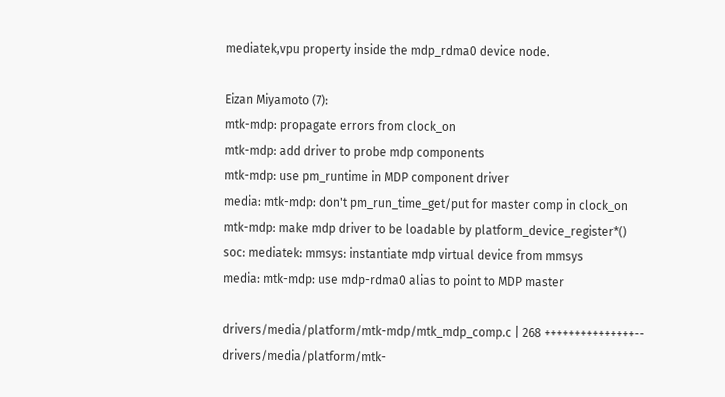mediatek,vpu property inside the mdp_rdma0 device node.

Eizan Miyamoto (7):
mtk-mdp: propagate errors from clock_on
mtk-mdp: add driver to probe mdp components
mtk-mdp: use pm_runtime in MDP component driver
media: mtk-mdp: don't pm_run_time_get/put for master comp in clock_on
mtk-mdp: make mdp driver to be loadable by platform_device_register*()
soc: mediatek: mmsys: instantiate mdp virtual device from mmsys
media: mtk-mdp: use mdp-rdma0 alias to point to MDP master

drivers/media/platform/mtk-mdp/mtk_mdp_comp.c | 268 +++++++++++++++--
drivers/media/platform/mtk-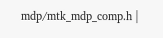mdp/mtk_mdp_comp.h |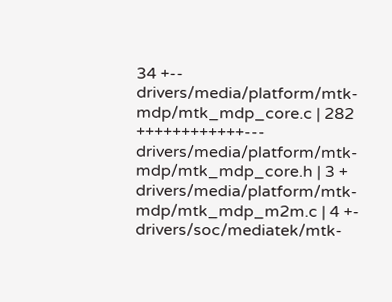34 +--
drivers/media/platform/mtk-mdp/mtk_mdp_core.c | 282 ++++++++++++---
drivers/media/platform/mtk-mdp/mtk_mdp_core.h | 3 +
drivers/media/platform/mtk-mdp/mtk_mdp_m2m.c | 4 +-
drivers/soc/mediatek/mtk-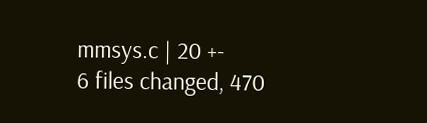mmsys.c | 20 +-
6 files changed, 470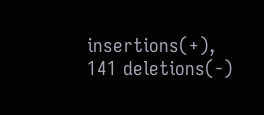insertions(+), 141 deletions(-)